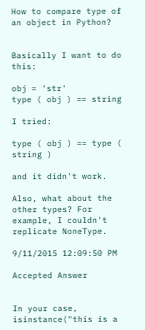How to compare type of an object in Python?


Basically I want to do this:

obj = 'str'
type ( obj ) == string

I tried:

type ( obj ) == type ( string )

and it didn't work.

Also, what about the other types? For example, I couldn't replicate NoneType.

9/11/2015 12:09:50 PM

Accepted Answer


In your case, isinstance("this is a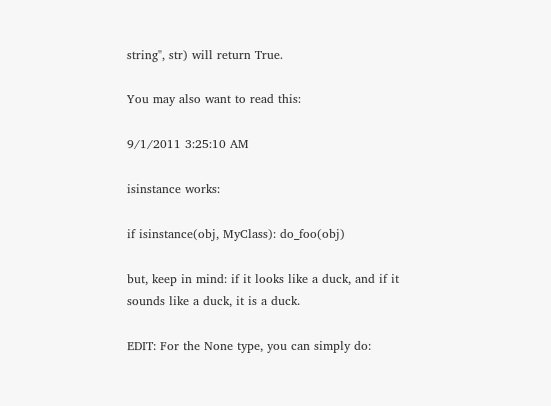string", str) will return True.

You may also want to read this:

9/1/2011 3:25:10 AM

isinstance works:

if isinstance(obj, MyClass): do_foo(obj)

but, keep in mind: if it looks like a duck, and if it sounds like a duck, it is a duck.

EDIT: For the None type, you can simply do: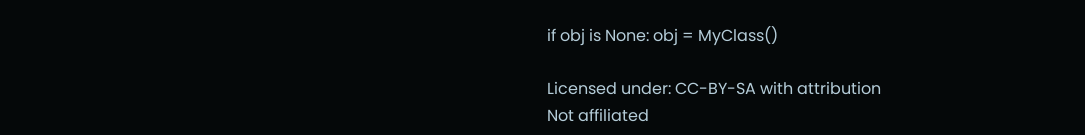if obj is None: obj = MyClass()

Licensed under: CC-BY-SA with attribution
Not affiliated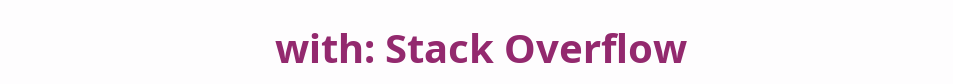with: Stack Overflow